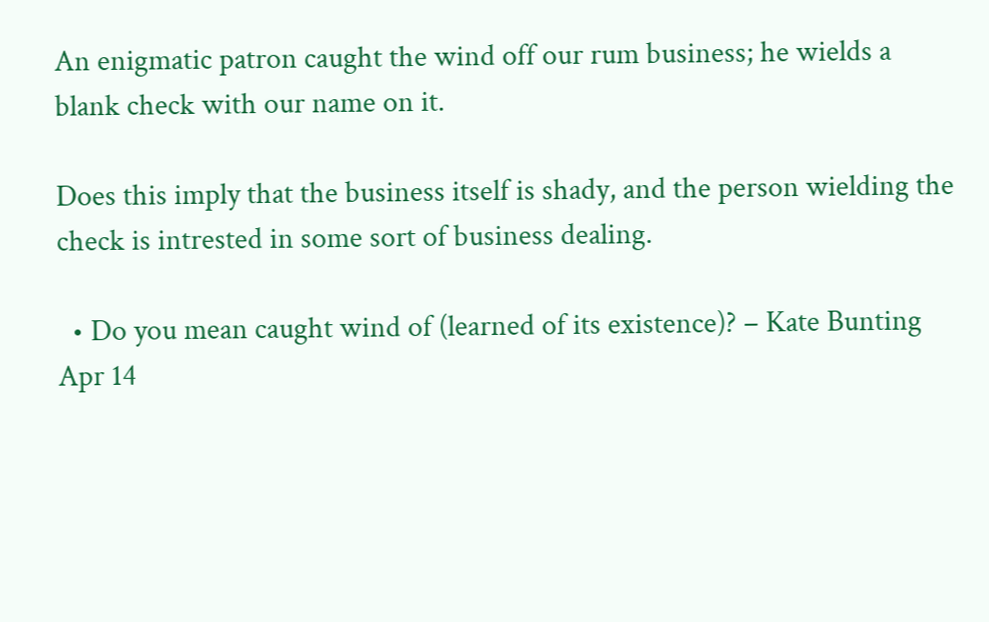An enigmatic patron caught the wind off our rum business; he wields a blank check with our name on it.

Does this imply that the business itself is shady, and the person wielding the check is intrested in some sort of business dealing.

  • Do you mean caught wind of (learned of its existence)? – Kate Bunting Apr 14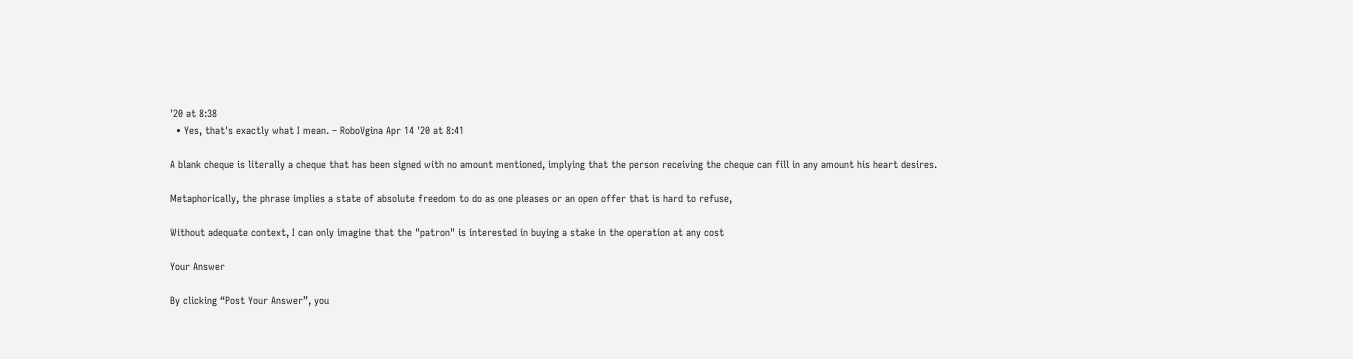'20 at 8:38
  • Yes, that's exactly what I mean. – RoboVgina Apr 14 '20 at 8:41

A blank cheque is literally a cheque that has been signed with no amount mentioned, implying that the person receiving the cheque can fill in any amount his heart desires.

Metaphorically, the phrase implies a state of absolute freedom to do as one pleases or an open offer that is hard to refuse,

Without adequate context, I can only imagine that the "patron" is interested in buying a stake in the operation at any cost

Your Answer

By clicking “Post Your Answer”, you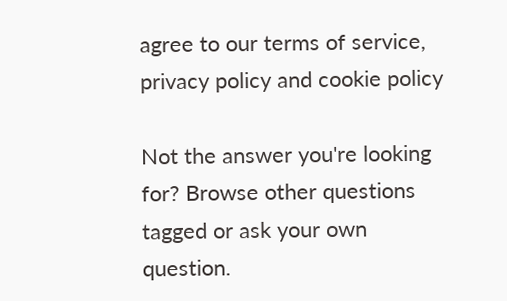agree to our terms of service, privacy policy and cookie policy

Not the answer you're looking for? Browse other questions tagged or ask your own question.